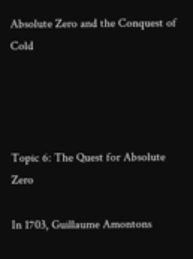Absolute Zero and the Conquest of Cold




Topic 6: The Quest for Absolute Zero

In 1703, Guillaume Amontons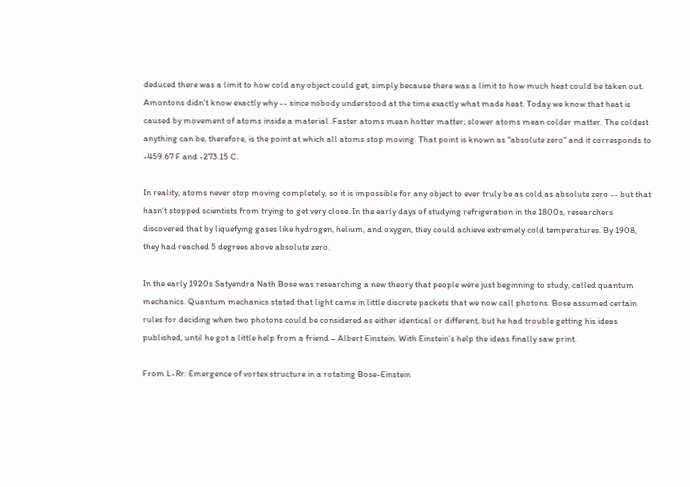deduced there was a limit to how cold any object could get, simply because there was a limit to how much heat could be taken out. Amontons didn't know exactly why -- since nobody understood at the time exactly what made heat. Today we know that heat is caused by movement of atoms inside a material. Faster atoms mean hotter matter; slower atoms mean colder matter. The coldest anything can be, therefore, is the point at which all atoms stop moving. That point is known as "absolute zero" and it corresponds to -459.67 F and -273.15 C.

In reality, atoms never stop moving completely, so it is impossible for any object to ever truly be as cold as absolute zero -- but that hasn't stopped scientists from trying to get very close. In the early days of studying refrigeration in the 1800s, researchers discovered that by liquefying gases like hydrogen, helium, and oxygen, they could achieve extremely cold temperatures. By 1908, they had reached 5 degrees above absolute zero.

In the early 1920s Satyendra Nath Bose was researching a new theory that people were just beginning to study, called quantum mechanics. Quantum mechanics stated that light came in little discrete packets that we now call photons. Bose assumed certain rules for deciding when two photons could be considered as either identical or different, but he had trouble getting his ideas published, until he got a little help from a friend – Albert Einstein. With Einstein’s help the ideas finally saw print.

From L-Rr: Emergence of vortex structure in a rotating Bose-Einstein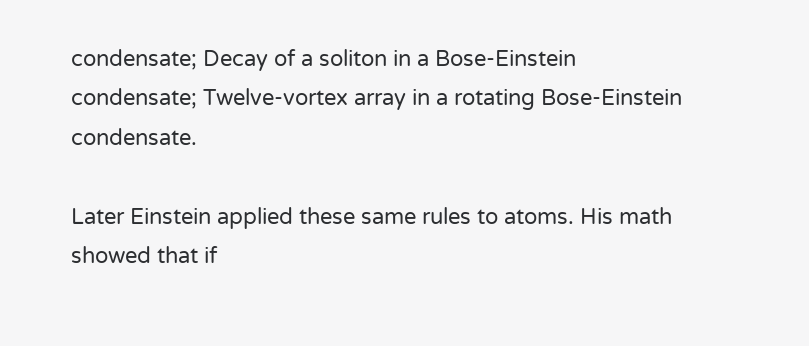condensate; Decay of a soliton in a Bose-Einstein condensate; Twelve-vortex array in a rotating Bose-Einstein condensate.

Later Einstein applied these same rules to atoms. His math showed that if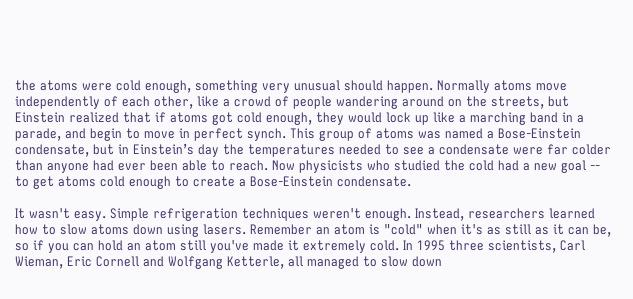the atoms were cold enough, something very unusual should happen. Normally atoms move independently of each other, like a crowd of people wandering around on the streets, but Einstein realized that if atoms got cold enough, they would lock up like a marching band in a parade, and begin to move in perfect synch. This group of atoms was named a Bose-Einstein condensate, but in Einstein’s day the temperatures needed to see a condensate were far colder than anyone had ever been able to reach. Now physicists who studied the cold had a new goal -- to get atoms cold enough to create a Bose-Einstein condensate.

It wasn't easy. Simple refrigeration techniques weren't enough. Instead, researchers learned how to slow atoms down using lasers. Remember an atom is "cold" when it's as still as it can be, so if you can hold an atom still you've made it extremely cold. In 1995 three scientists, Carl Wieman, Eric Cornell and Wolfgang Ketterle, all managed to slow down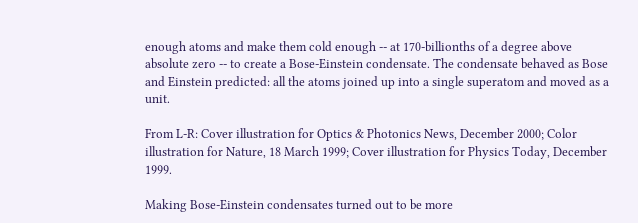enough atoms and make them cold enough -- at 170‑billionths of a degree above absolute zero -- to create a Bose-Einstein condensate. The condensate behaved as Bose and Einstein predicted: all the atoms joined up into a single superatom and moved as a unit.

From L-R: Cover illustration for Optics & Photonics News, December 2000; Color illustration for Nature, 18 March 1999; Cover illustration for Physics Today, December 1999.

Making Bose-Einstein condensates turned out to be more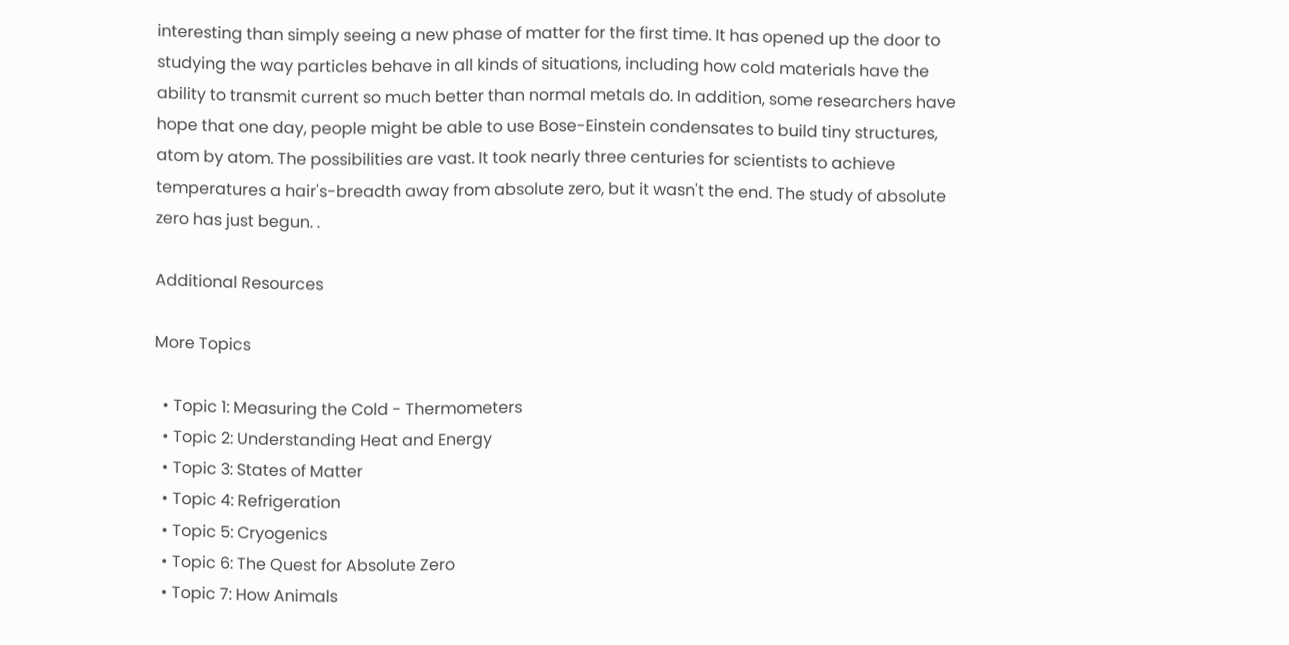interesting than simply seeing a new phase of matter for the first time. It has opened up the door to studying the way particles behave in all kinds of situations, including how cold materials have the ability to transmit current so much better than normal metals do. In addition, some researchers have hope that one day, people might be able to use Bose-Einstein condensates to build tiny structures, atom by atom. The possibilities are vast. It took nearly three centuries for scientists to achieve temperatures a hair's-breadth away from absolute zero, but it wasn't the end. The study of absolute zero has just begun. .

Additional Resources

More Topics

  • Topic 1: Measuring the Cold - Thermometers
  • Topic 2: Understanding Heat and Energy
  • Topic 3: States of Matter
  • Topic 4: Refrigeration
  • Topic 5: Cryogenics
  • Topic 6: The Quest for Absolute Zero
  • Topic 7: How Animals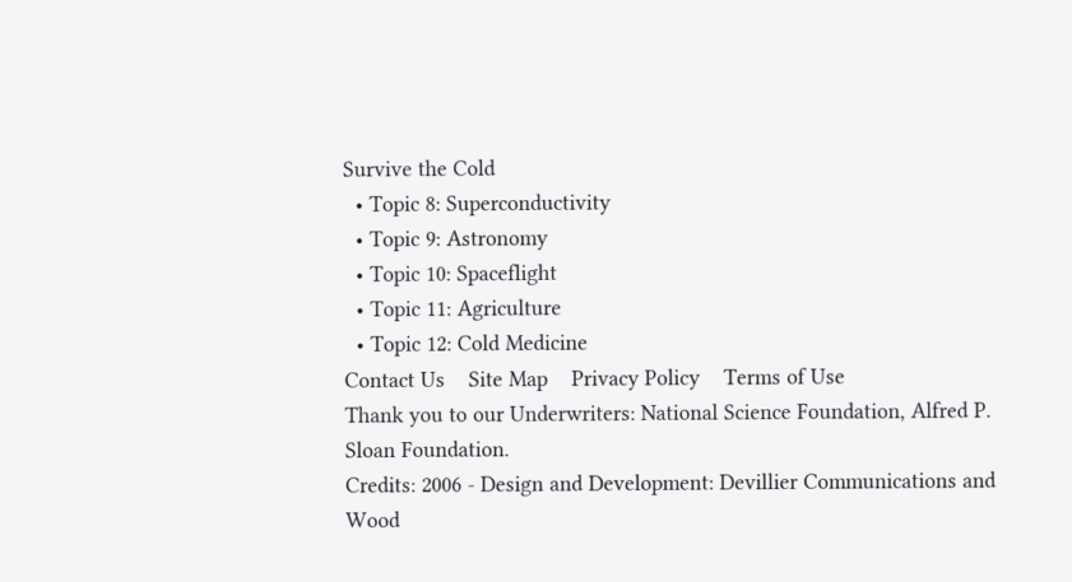Survive the Cold
  • Topic 8: Superconductivity
  • Topic 9: Astronomy
  • Topic 10: Spaceflight
  • Topic 11: Agriculture
  • Topic 12: Cold Medicine
Contact Us    Site Map    Privacy Policy    Terms of Use
Thank you to our Underwriters: National Science Foundation, Alfred P. Sloan Foundation.
Credits: 2006 - Design and Development: Devillier Communications and Wood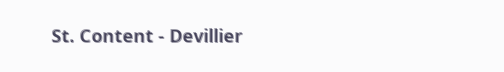St. Content - Devillier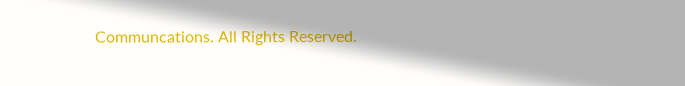Communcations. All Rights Reserved.